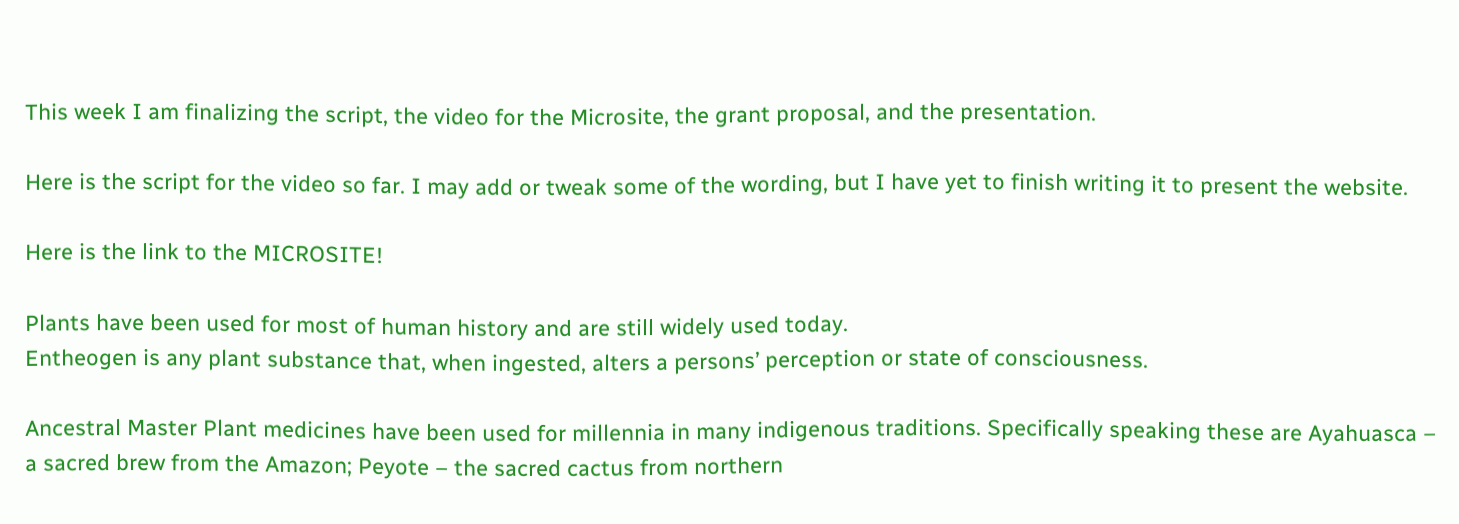This week I am finalizing the script, the video for the Microsite, the grant proposal, and the presentation.

Here is the script for the video so far. I may add or tweak some of the wording, but I have yet to finish writing it to present the website.

Here is the link to the MICROSITE!

Plants have been used for most of human history and are still widely used today.
Entheogen is any plant substance that, when ingested, alters a persons’ perception or state of consciousness.

Ancestral Master Plant medicines have been used for millennia in many indigenous traditions. Specifically speaking these are Ayahuasca – a sacred brew from the Amazon; Peyote – the sacred cactus from northern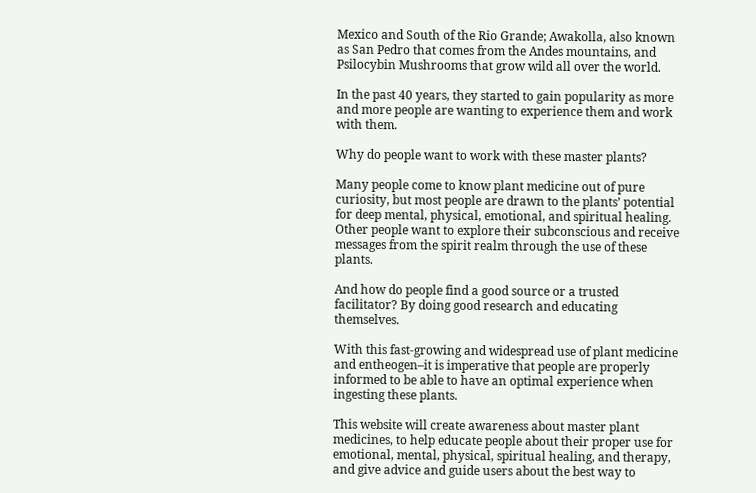Mexico and South of the Rio Grande; Awakolla, also known as San Pedro that comes from the Andes mountains, and Psilocybin Mushrooms that grow wild all over the world.

In the past 40 years, they started to gain popularity as more and more people are wanting to experience them and work with them.

Why do people want to work with these master plants?

Many people come to know plant medicine out of pure curiosity, but most people are drawn to the plants’ potential for deep mental, physical, emotional, and spiritual healing. Other people want to explore their subconscious and receive messages from the spirit realm through the use of these plants.

And how do people find a good source or a trusted facilitator? By doing good research and educating themselves.

With this fast-growing and widespread use of plant medicine and entheogen–it is imperative that people are properly informed to be able to have an optimal experience when ingesting these plants.

This website will create awareness about master plant medicines, to help educate people about their proper use for emotional, mental, physical, spiritual healing, and therapy, and give advice and guide users about the best way to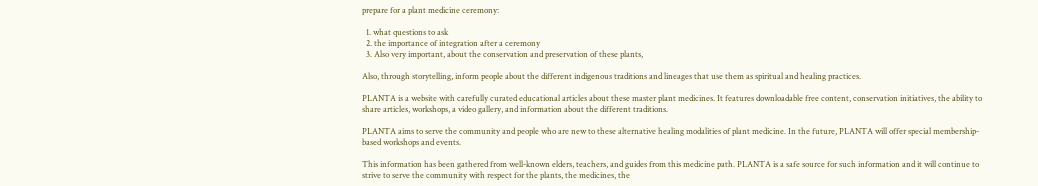prepare for a plant medicine ceremony:

  1. what questions to ask
  2. the importance of integration after a ceremony
  3. Also very important, about the conservation and preservation of these plants,

Also, through storytelling, inform people about the different indigenous traditions and lineages that use them as spiritual and healing practices.

PLANTA is a website with carefully curated educational articles about these master plant medicines. It features downloadable free content, conservation initiatives, the ability to share articles, workshops, a video gallery, and information about the different traditions.

PLANTA aims to serve the community and people who are new to these alternative healing modalities of plant medicine. In the future, PLANTA will offer special membership-based workshops and events.

This information has been gathered from well-known elders, teachers, and guides from this medicine path. PLANTA is a safe source for such information and it will continue to strive to serve the community with respect for the plants, the medicines, the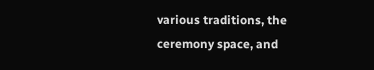various traditions, the ceremony space, and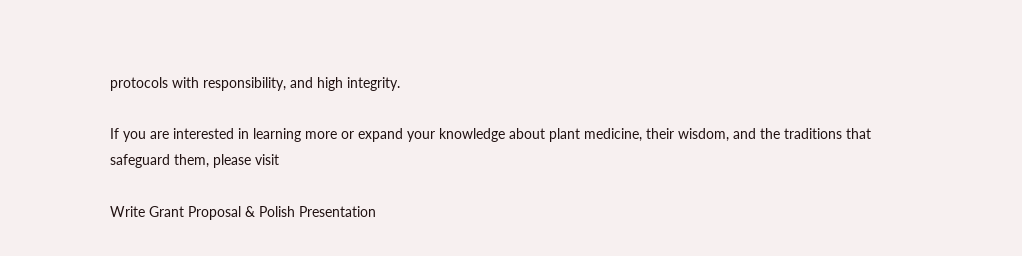protocols with responsibility, and high integrity.

If you are interested in learning more or expand your knowledge about plant medicine, their wisdom, and the traditions that safeguard them, please visit

Write Grant Proposal & Polish Presentation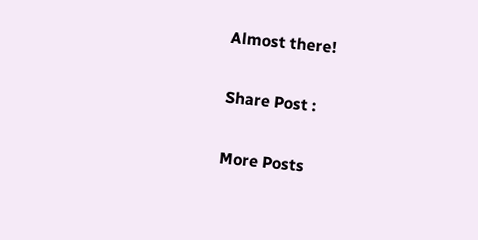Almost there!

Share Post :

More Posts